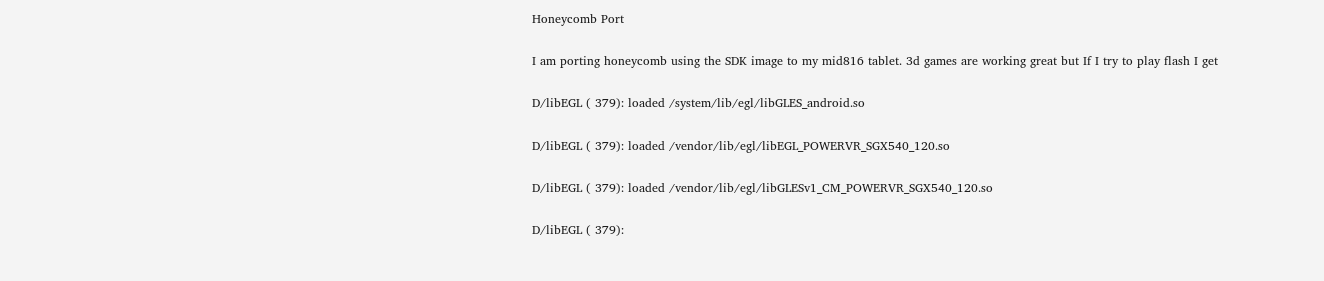Honeycomb Port

I am porting honeycomb using the SDK image to my mid816 tablet. 3d games are working great but If I try to play flash I get

D/libEGL ( 379): loaded /system/lib/egl/libGLES_android.so

D/libEGL ( 379): loaded /vendor/lib/egl/libEGL_POWERVR_SGX540_120.so

D/libEGL ( 379): loaded /vendor/lib/egl/libGLESv1_CM_POWERVR_SGX540_120.so

D/libEGL ( 379):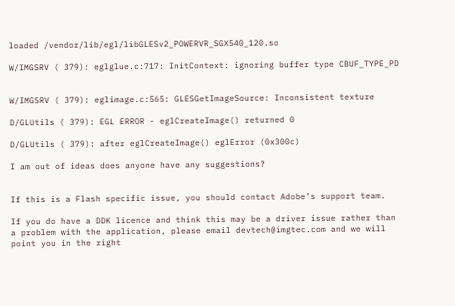loaded /vendor/lib/egl/libGLESv2_POWERVR_SGX540_120.so

W/IMGSRV ( 379): eglglue.c:717: InitContext: ignoring buffer type CBUF_TYPE_PD


W/IMGSRV ( 379): eglimage.c:565: GLESGetImageSource: Inconsistent texture

D/GLUtils ( 379): EGL ERROR - eglCreateImage() returned 0

D/GLUtils ( 379): after eglCreateImage() eglError (0x300c)

I am out of ideas does anyone have any suggestions?


If this is a Flash specific issue, you should contact Adobe’s support team.

If you do have a DDK licence and think this may be a driver issue rather than a problem with the application, please email devtech@imgtec.com and we will point you in the right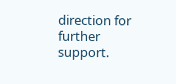direction for further support.